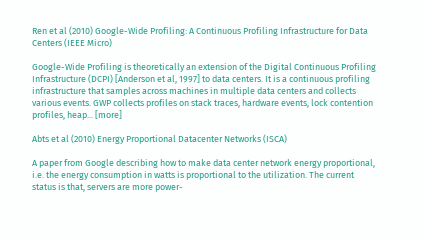Ren et al (2010) Google-Wide Profiling: A Continuous Profiling Infrastructure for Data Centers (IEEE Micro)

Google-Wide Profiling is theoretically an extension of the Digital Continuous Profiling Infrastructure (DCPI) [Anderson et al, 1997] to data centers. It is a continuous profiling infrastructure that samples across machines in multiple data centers and collects various events. GWP collects profiles on stack traces, hardware events, lock contention profiles, heap... [more]

Abts et al (2010) Energy Proportional Datacenter Networks (ISCA)

A paper from Google describing how to make data center network energy proportional, i.e. the energy consumption in watts is proportional to the utilization. The current status is that, servers are more power-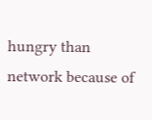hungry than network because of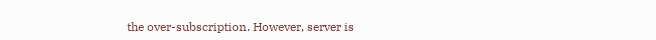the over-subscription. However, server is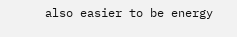also easier to be energy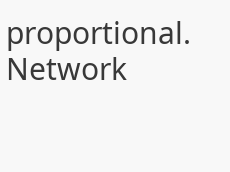proportional. Network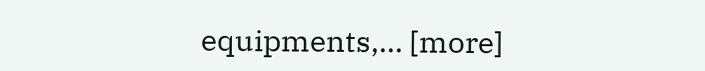equipments,... [more]